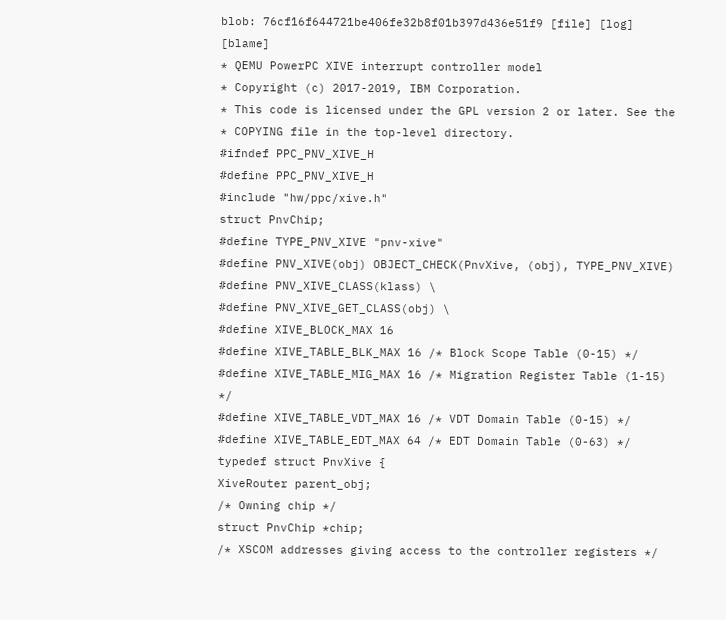blob: 76cf16f644721be406fe32b8f01b397d436e51f9 [file] [log] [blame]
* QEMU PowerPC XIVE interrupt controller model
* Copyright (c) 2017-2019, IBM Corporation.
* This code is licensed under the GPL version 2 or later. See the
* COPYING file in the top-level directory.
#ifndef PPC_PNV_XIVE_H
#define PPC_PNV_XIVE_H
#include "hw/ppc/xive.h"
struct PnvChip;
#define TYPE_PNV_XIVE "pnv-xive"
#define PNV_XIVE(obj) OBJECT_CHECK(PnvXive, (obj), TYPE_PNV_XIVE)
#define PNV_XIVE_CLASS(klass) \
#define PNV_XIVE_GET_CLASS(obj) \
#define XIVE_BLOCK_MAX 16
#define XIVE_TABLE_BLK_MAX 16 /* Block Scope Table (0-15) */
#define XIVE_TABLE_MIG_MAX 16 /* Migration Register Table (1-15) */
#define XIVE_TABLE_VDT_MAX 16 /* VDT Domain Table (0-15) */
#define XIVE_TABLE_EDT_MAX 64 /* EDT Domain Table (0-63) */
typedef struct PnvXive {
XiveRouter parent_obj;
/* Owning chip */
struct PnvChip *chip;
/* XSCOM addresses giving access to the controller registers */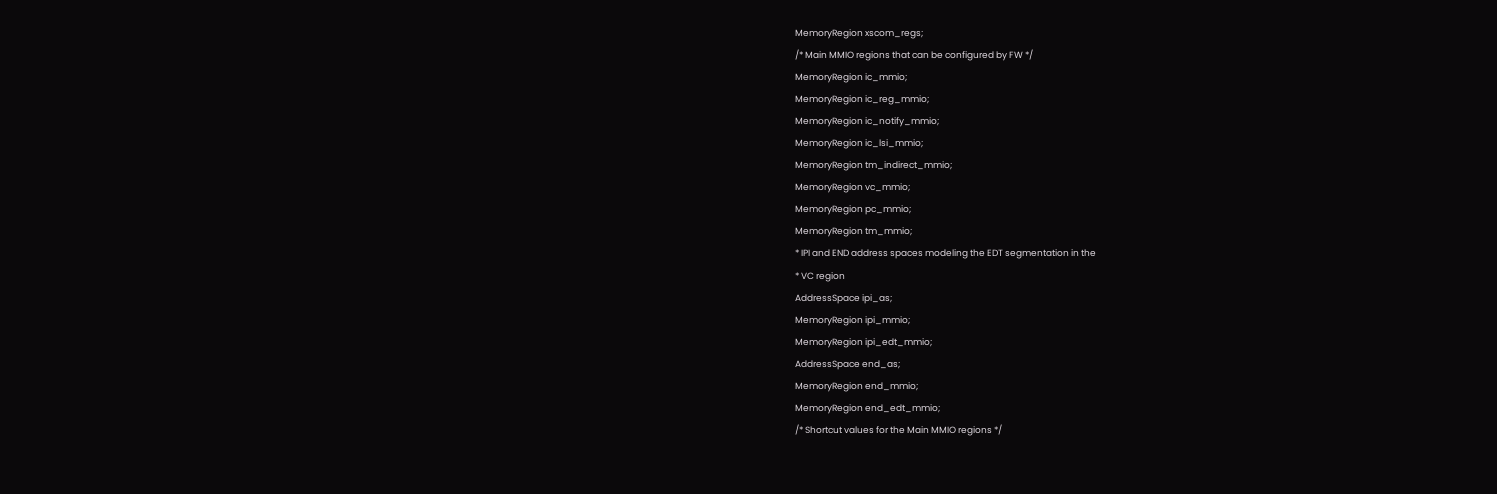MemoryRegion xscom_regs;
/* Main MMIO regions that can be configured by FW */
MemoryRegion ic_mmio;
MemoryRegion ic_reg_mmio;
MemoryRegion ic_notify_mmio;
MemoryRegion ic_lsi_mmio;
MemoryRegion tm_indirect_mmio;
MemoryRegion vc_mmio;
MemoryRegion pc_mmio;
MemoryRegion tm_mmio;
* IPI and END address spaces modeling the EDT segmentation in the
* VC region
AddressSpace ipi_as;
MemoryRegion ipi_mmio;
MemoryRegion ipi_edt_mmio;
AddressSpace end_as;
MemoryRegion end_mmio;
MemoryRegion end_edt_mmio;
/* Shortcut values for the Main MMIO regions */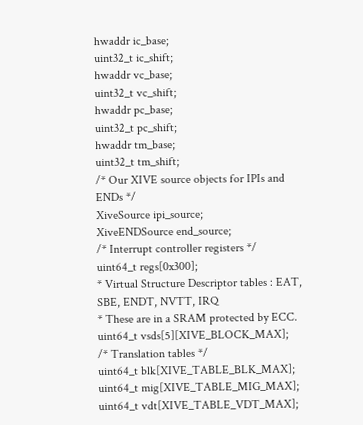hwaddr ic_base;
uint32_t ic_shift;
hwaddr vc_base;
uint32_t vc_shift;
hwaddr pc_base;
uint32_t pc_shift;
hwaddr tm_base;
uint32_t tm_shift;
/* Our XIVE source objects for IPIs and ENDs */
XiveSource ipi_source;
XiveENDSource end_source;
/* Interrupt controller registers */
uint64_t regs[0x300];
* Virtual Structure Descriptor tables : EAT, SBE, ENDT, NVTT, IRQ
* These are in a SRAM protected by ECC.
uint64_t vsds[5][XIVE_BLOCK_MAX];
/* Translation tables */
uint64_t blk[XIVE_TABLE_BLK_MAX];
uint64_t mig[XIVE_TABLE_MIG_MAX];
uint64_t vdt[XIVE_TABLE_VDT_MAX];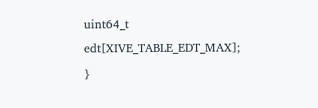uint64_t edt[XIVE_TABLE_EDT_MAX];
}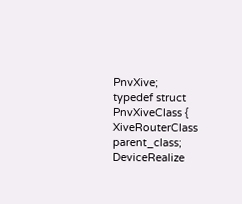PnvXive;
typedef struct PnvXiveClass {
XiveRouterClass parent_class;
DeviceRealize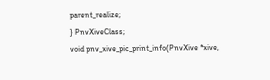parent_realize;
} PnvXiveClass;
void pnv_xive_pic_print_info(PnvXive *xive,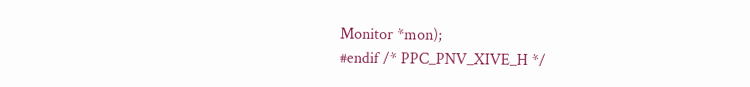Monitor *mon);
#endif /* PPC_PNV_XIVE_H */